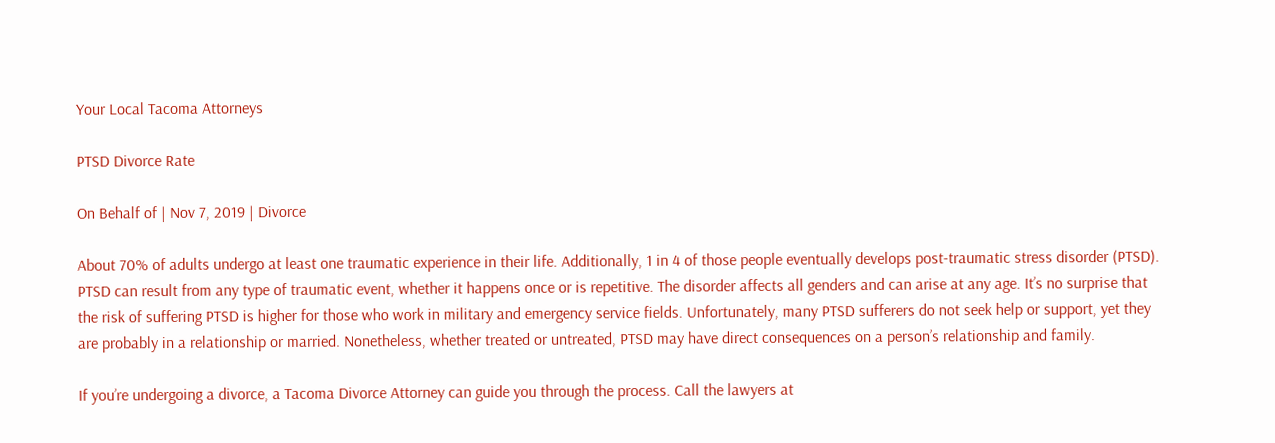Your Local Tacoma Attorneys

PTSD Divorce Rate

On Behalf of | Nov 7, 2019 | Divorce

About 70% of adults undergo at least one traumatic experience in their life. Additionally, 1 in 4 of those people eventually develops post-traumatic stress disorder (PTSD). PTSD can result from any type of traumatic event, whether it happens once or is repetitive. The disorder affects all genders and can arise at any age. It’s no surprise that the risk of suffering PTSD is higher for those who work in military and emergency service fields. Unfortunately, many PTSD sufferers do not seek help or support, yet they are probably in a relationship or married. Nonetheless, whether treated or untreated, PTSD may have direct consequences on a person’s relationship and family.

If you’re undergoing a divorce, a Tacoma Divorce Attorney can guide you through the process. Call the lawyers at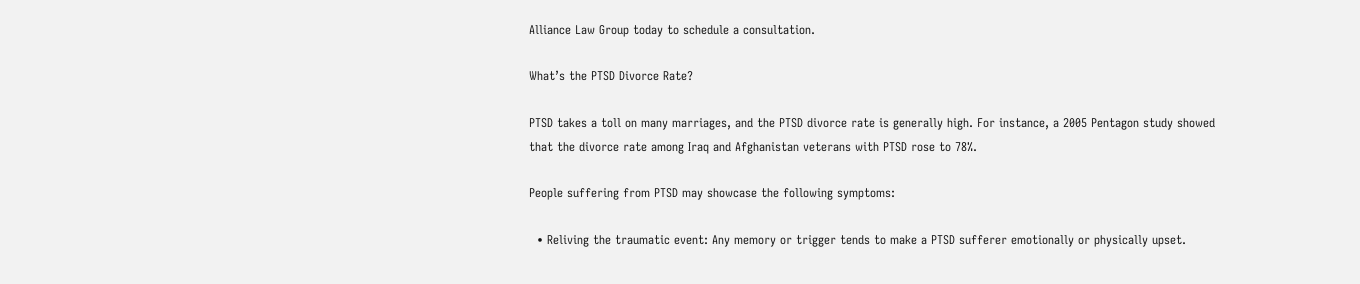Alliance Law Group today to schedule a consultation.

What’s the PTSD Divorce Rate?

PTSD takes a toll on many marriages, and the PTSD divorce rate is generally high. For instance, a 2005 Pentagon study showed that the divorce rate among Iraq and Afghanistan veterans with PTSD rose to 78%.

People suffering from PTSD may showcase the following symptoms:

  • Reliving the traumatic event: Any memory or trigger tends to make a PTSD sufferer emotionally or physically upset.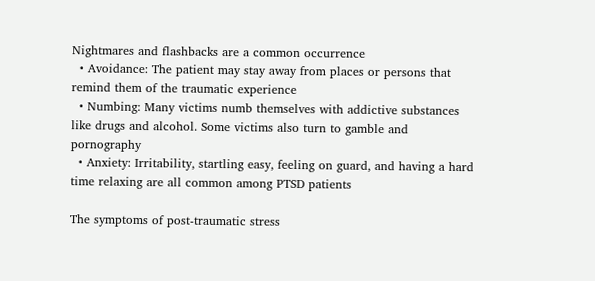Nightmares and flashbacks are a common occurrence
  • Avoidance: The patient may stay away from places or persons that remind them of the traumatic experience
  • Numbing: Many victims numb themselves with addictive substances like drugs and alcohol. Some victims also turn to gamble and pornography
  • Anxiety: Irritability, startling easy, feeling on guard, and having a hard time relaxing are all common among PTSD patients

The symptoms of post-traumatic stress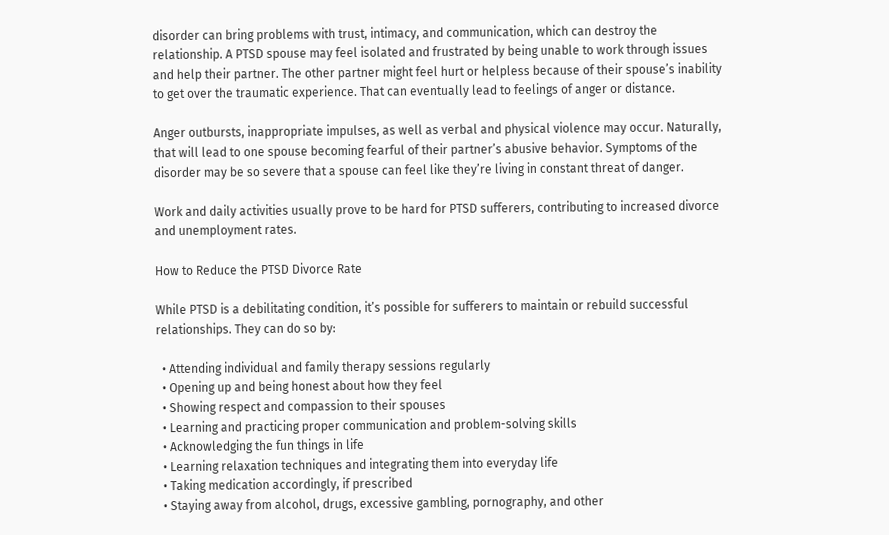disorder can bring problems with trust, intimacy, and communication, which can destroy the relationship. A PTSD spouse may feel isolated and frustrated by being unable to work through issues and help their partner. The other partner might feel hurt or helpless because of their spouse’s inability to get over the traumatic experience. That can eventually lead to feelings of anger or distance.

Anger outbursts, inappropriate impulses, as well as verbal and physical violence may occur. Naturally, that will lead to one spouse becoming fearful of their partner’s abusive behavior. Symptoms of the disorder may be so severe that a spouse can feel like they’re living in constant threat of danger.

Work and daily activities usually prove to be hard for PTSD sufferers, contributing to increased divorce and unemployment rates.

How to Reduce the PTSD Divorce Rate

While PTSD is a debilitating condition, it’s possible for sufferers to maintain or rebuild successful relationships. They can do so by:

  • Attending individual and family therapy sessions regularly
  • Opening up and being honest about how they feel
  • Showing respect and compassion to their spouses
  • Learning and practicing proper communication and problem-solving skills
  • Acknowledging the fun things in life
  • Learning relaxation techniques and integrating them into everyday life
  • Taking medication accordingly, if prescribed
  • Staying away from alcohol, drugs, excessive gambling, pornography, and other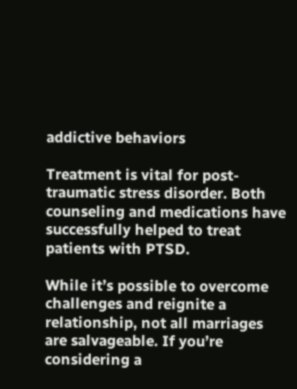addictive behaviors

Treatment is vital for post-traumatic stress disorder. Both counseling and medications have successfully helped to treat patients with PTSD.

While it’s possible to overcome challenges and reignite a relationship, not all marriages are salvageable. If you’re considering a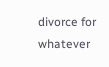divorce for whatever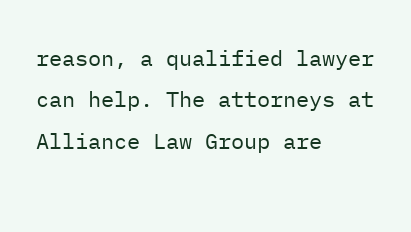reason, a qualified lawyer can help. The attorneys at Alliance Law Group are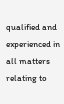qualified and experienced in all matters relating to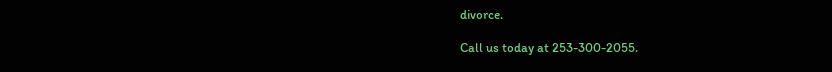divorce.

Call us today at 253-300-2055.